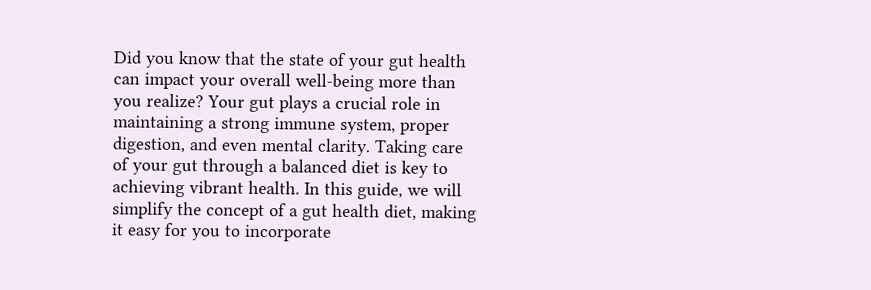Did you know that the state of your gut health can impact your overall well-being more than you realize? Your gut plays a crucial role in maintaining a strong immune system, proper digestion, and even mental clarity. Taking care of your gut through a balanced diet is key to achieving vibrant health. In this guide, we will simplify the concept of a gut health diet, making it easy for you to incorporate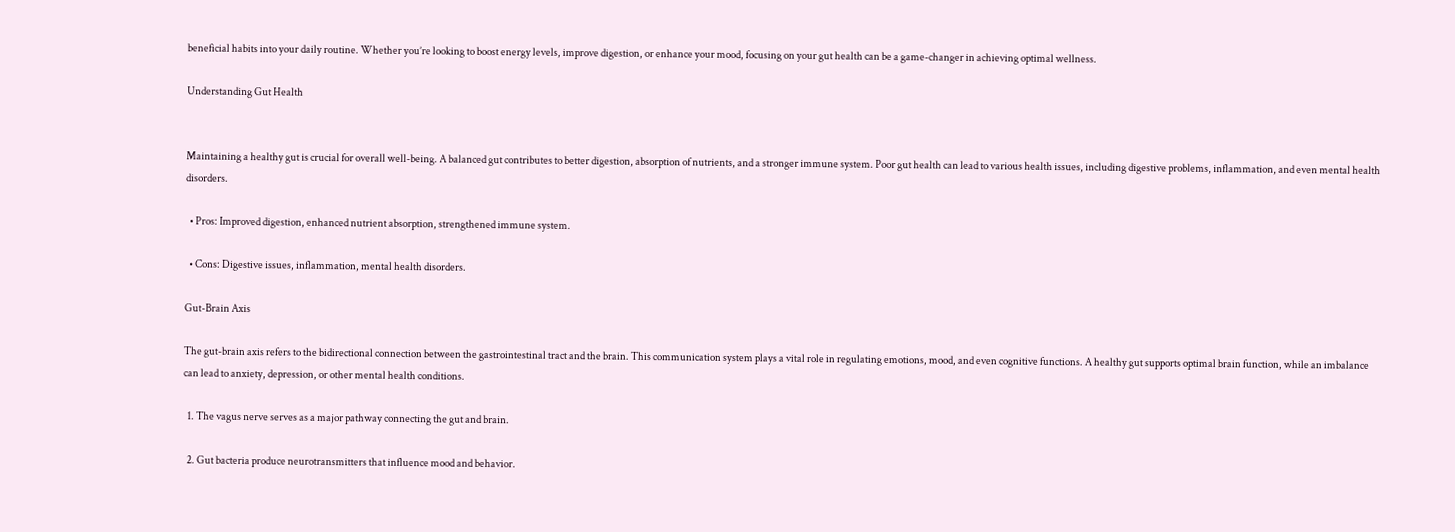beneficial habits into your daily routine. Whether you’re looking to boost energy levels, improve digestion, or enhance your mood, focusing on your gut health can be a game-changer in achieving optimal wellness.

Understanding Gut Health


Maintaining a healthy gut is crucial for overall well-being. A balanced gut contributes to better digestion, absorption of nutrients, and a stronger immune system. Poor gut health can lead to various health issues, including digestive problems, inflammation, and even mental health disorders.

  • Pros: Improved digestion, enhanced nutrient absorption, strengthened immune system.

  • Cons: Digestive issues, inflammation, mental health disorders.

Gut-Brain Axis

The gut-brain axis refers to the bidirectional connection between the gastrointestinal tract and the brain. This communication system plays a vital role in regulating emotions, mood, and even cognitive functions. A healthy gut supports optimal brain function, while an imbalance can lead to anxiety, depression, or other mental health conditions.

  1. The vagus nerve serves as a major pathway connecting the gut and brain.

  2. Gut bacteria produce neurotransmitters that influence mood and behavior.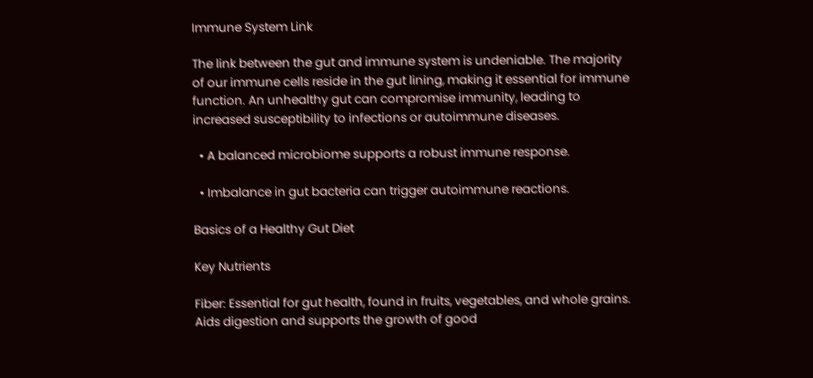Immune System Link

The link between the gut and immune system is undeniable. The majority of our immune cells reside in the gut lining, making it essential for immune function. An unhealthy gut can compromise immunity, leading to increased susceptibility to infections or autoimmune diseases.

  • A balanced microbiome supports a robust immune response.

  • Imbalance in gut bacteria can trigger autoimmune reactions.

Basics of a Healthy Gut Diet

Key Nutrients

Fiber: Essential for gut health, found in fruits, vegetables, and whole grains. Aids digestion and supports the growth of good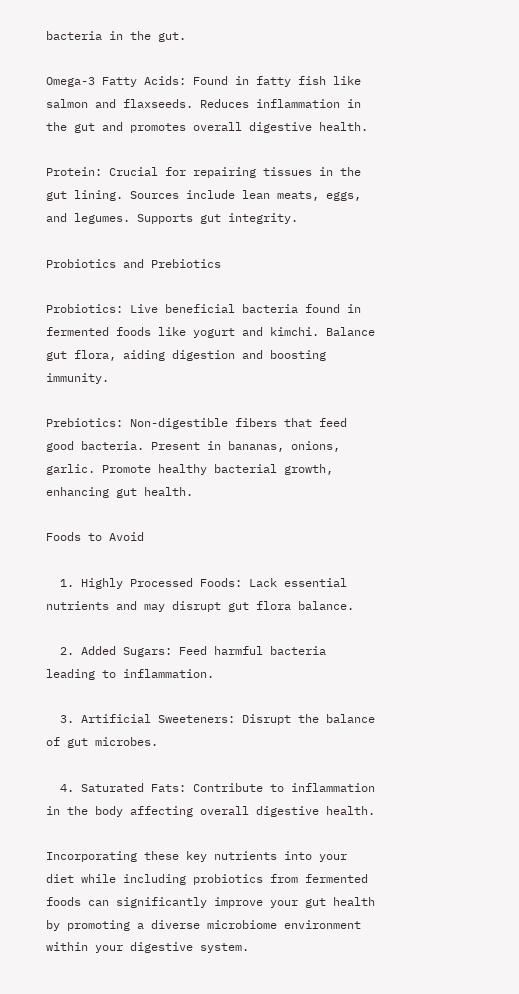bacteria in the gut.

Omega-3 Fatty Acids: Found in fatty fish like salmon and flaxseeds. Reduces inflammation in the gut and promotes overall digestive health.

Protein: Crucial for repairing tissues in the gut lining. Sources include lean meats, eggs, and legumes. Supports gut integrity.

Probiotics and Prebiotics

Probiotics: Live beneficial bacteria found in fermented foods like yogurt and kimchi. Balance gut flora, aiding digestion and boosting immunity.

Prebiotics: Non-digestible fibers that feed good bacteria. Present in bananas, onions, garlic. Promote healthy bacterial growth, enhancing gut health.

Foods to Avoid

  1. Highly Processed Foods: Lack essential nutrients and may disrupt gut flora balance.

  2. Added Sugars: Feed harmful bacteria leading to inflammation.

  3. Artificial Sweeteners: Disrupt the balance of gut microbes.

  4. Saturated Fats: Contribute to inflammation in the body affecting overall digestive health.

Incorporating these key nutrients into your diet while including probiotics from fermented foods can significantly improve your gut health by promoting a diverse microbiome environment within your digestive system.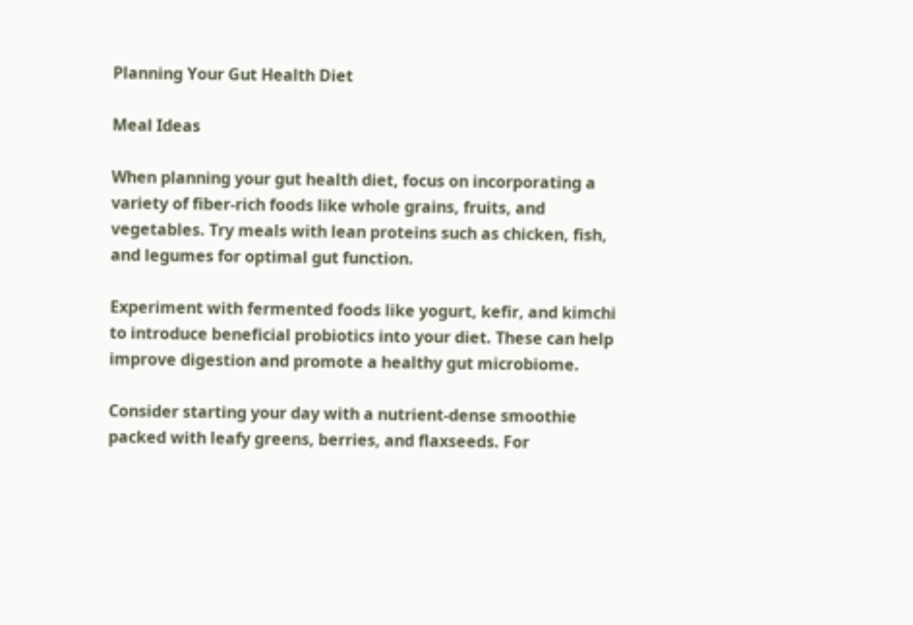Planning Your Gut Health Diet

Meal Ideas

When planning your gut health diet, focus on incorporating a variety of fiber-rich foods like whole grains, fruits, and vegetables. Try meals with lean proteins such as chicken, fish, and legumes for optimal gut function.

Experiment with fermented foods like yogurt, kefir, and kimchi to introduce beneficial probiotics into your diet. These can help improve digestion and promote a healthy gut microbiome.

Consider starting your day with a nutrient-dense smoothie packed with leafy greens, berries, and flaxseeds. For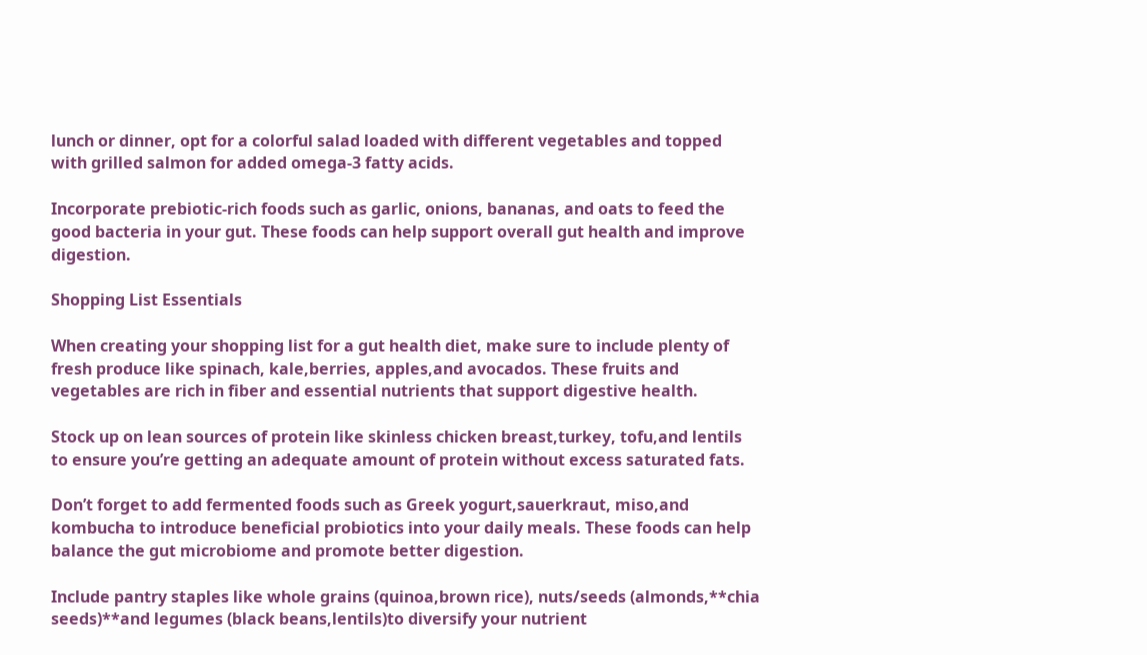lunch or dinner, opt for a colorful salad loaded with different vegetables and topped with grilled salmon for added omega-3 fatty acids.

Incorporate prebiotic-rich foods such as garlic, onions, bananas, and oats to feed the good bacteria in your gut. These foods can help support overall gut health and improve digestion.

Shopping List Essentials

When creating your shopping list for a gut health diet, make sure to include plenty of fresh produce like spinach, kale,berries, apples,and avocados. These fruits and vegetables are rich in fiber and essential nutrients that support digestive health.

Stock up on lean sources of protein like skinless chicken breast,turkey, tofu,and lentils to ensure you’re getting an adequate amount of protein without excess saturated fats.

Don’t forget to add fermented foods such as Greek yogurt,sauerkraut, miso,and kombucha to introduce beneficial probiotics into your daily meals. These foods can help balance the gut microbiome and promote better digestion.

Include pantry staples like whole grains (quinoa,brown rice), nuts/seeds (almonds,**chia seeds)**and legumes (black beans,lentils)to diversify your nutrient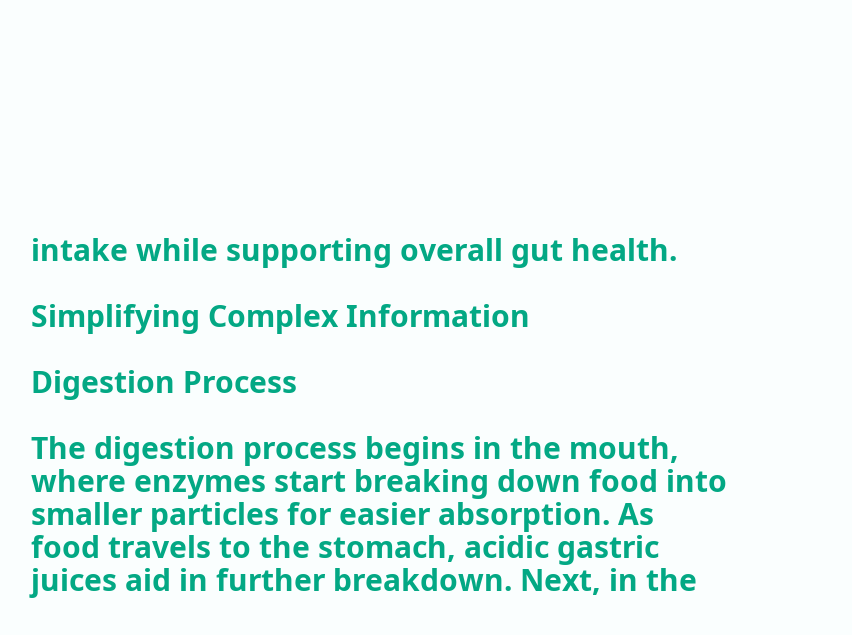intake while supporting overall gut health.

Simplifying Complex Information

Digestion Process

The digestion process begins in the mouth, where enzymes start breaking down food into smaller particles for easier absorption. As food travels to the stomach, acidic gastric juices aid in further breakdown. Next, in the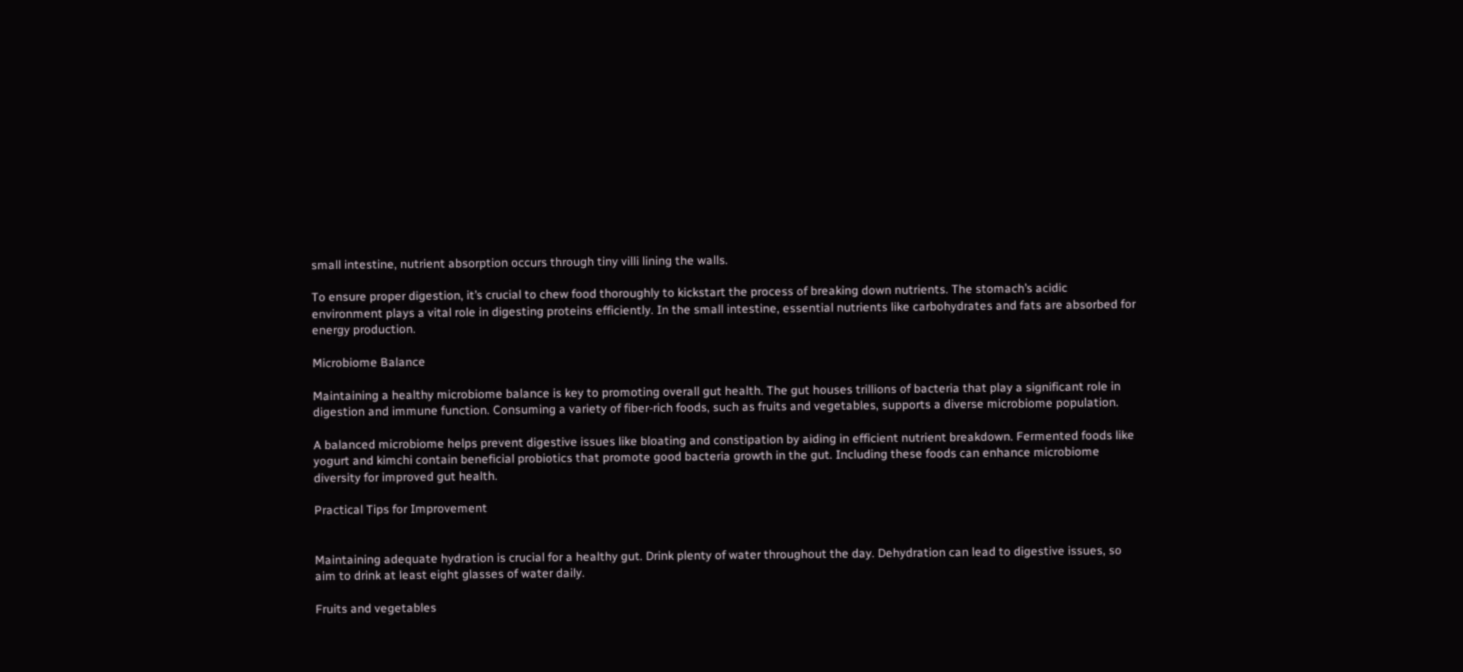small intestine, nutrient absorption occurs through tiny villi lining the walls.

To ensure proper digestion, it’s crucial to chew food thoroughly to kickstart the process of breaking down nutrients. The stomach’s acidic environment plays a vital role in digesting proteins efficiently. In the small intestine, essential nutrients like carbohydrates and fats are absorbed for energy production.

Microbiome Balance

Maintaining a healthy microbiome balance is key to promoting overall gut health. The gut houses trillions of bacteria that play a significant role in digestion and immune function. Consuming a variety of fiber-rich foods, such as fruits and vegetables, supports a diverse microbiome population.

A balanced microbiome helps prevent digestive issues like bloating and constipation by aiding in efficient nutrient breakdown. Fermented foods like yogurt and kimchi contain beneficial probiotics that promote good bacteria growth in the gut. Including these foods can enhance microbiome diversity for improved gut health.

Practical Tips for Improvement


Maintaining adequate hydration is crucial for a healthy gut. Drink plenty of water throughout the day. Dehydration can lead to digestive issues, so aim to drink at least eight glasses of water daily.

Fruits and vegetables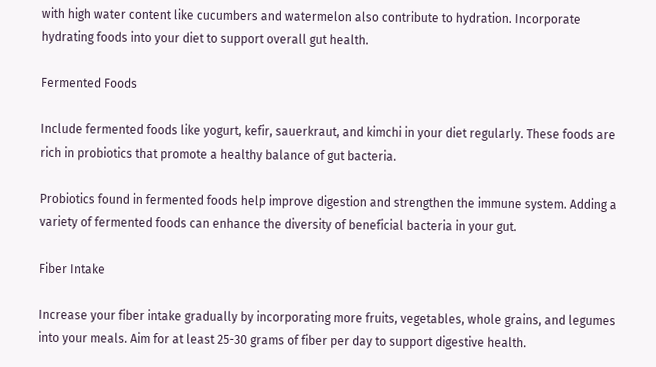with high water content like cucumbers and watermelon also contribute to hydration. Incorporate hydrating foods into your diet to support overall gut health.

Fermented Foods

Include fermented foods like yogurt, kefir, sauerkraut, and kimchi in your diet regularly. These foods are rich in probiotics that promote a healthy balance of gut bacteria.

Probiotics found in fermented foods help improve digestion and strengthen the immune system. Adding a variety of fermented foods can enhance the diversity of beneficial bacteria in your gut.

Fiber Intake

Increase your fiber intake gradually by incorporating more fruits, vegetables, whole grains, and legumes into your meals. Aim for at least 25-30 grams of fiber per day to support digestive health.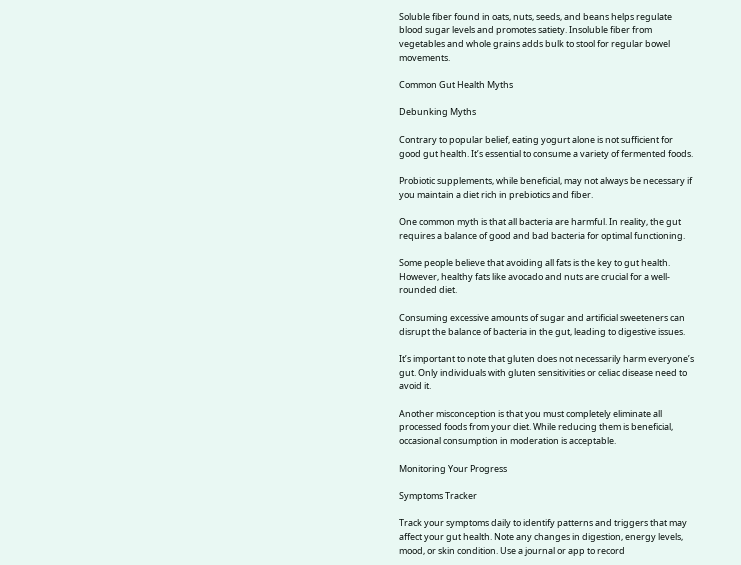Soluble fiber found in oats, nuts, seeds, and beans helps regulate blood sugar levels and promotes satiety. Insoluble fiber from vegetables and whole grains adds bulk to stool for regular bowel movements.

Common Gut Health Myths

Debunking Myths

Contrary to popular belief, eating yogurt alone is not sufficient for good gut health. It’s essential to consume a variety of fermented foods.

Probiotic supplements, while beneficial, may not always be necessary if you maintain a diet rich in prebiotics and fiber.

One common myth is that all bacteria are harmful. In reality, the gut requires a balance of good and bad bacteria for optimal functioning.

Some people believe that avoiding all fats is the key to gut health. However, healthy fats like avocado and nuts are crucial for a well-rounded diet.

Consuming excessive amounts of sugar and artificial sweeteners can disrupt the balance of bacteria in the gut, leading to digestive issues.

It’s important to note that gluten does not necessarily harm everyone’s gut. Only individuals with gluten sensitivities or celiac disease need to avoid it.

Another misconception is that you must completely eliminate all processed foods from your diet. While reducing them is beneficial, occasional consumption in moderation is acceptable.

Monitoring Your Progress

Symptoms Tracker

Track your symptoms daily to identify patterns and triggers that may affect your gut health. Note any changes in digestion, energy levels, mood, or skin condition. Use a journal or app to record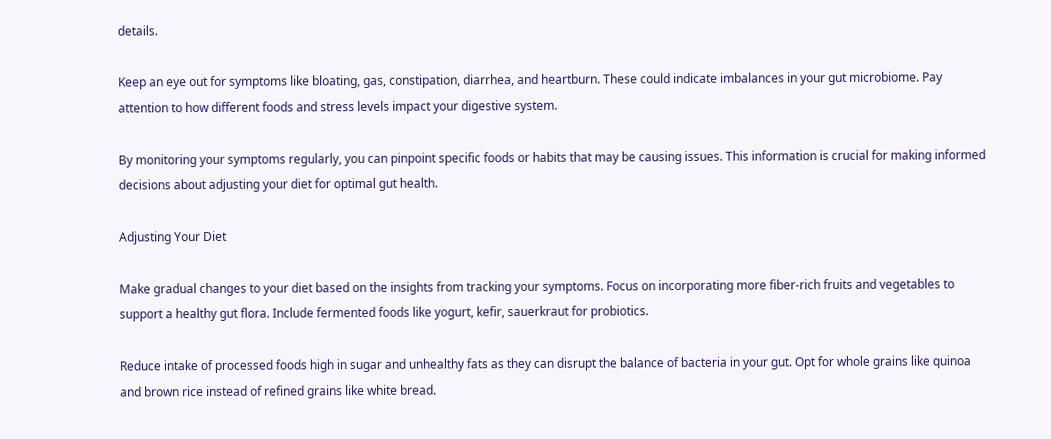details.

Keep an eye out for symptoms like bloating, gas, constipation, diarrhea, and heartburn. These could indicate imbalances in your gut microbiome. Pay attention to how different foods and stress levels impact your digestive system.

By monitoring your symptoms regularly, you can pinpoint specific foods or habits that may be causing issues. This information is crucial for making informed decisions about adjusting your diet for optimal gut health.

Adjusting Your Diet

Make gradual changes to your diet based on the insights from tracking your symptoms. Focus on incorporating more fiber-rich fruits and vegetables to support a healthy gut flora. Include fermented foods like yogurt, kefir, sauerkraut for probiotics.

Reduce intake of processed foods high in sugar and unhealthy fats as they can disrupt the balance of bacteria in your gut. Opt for whole grains like quinoa and brown rice instead of refined grains like white bread.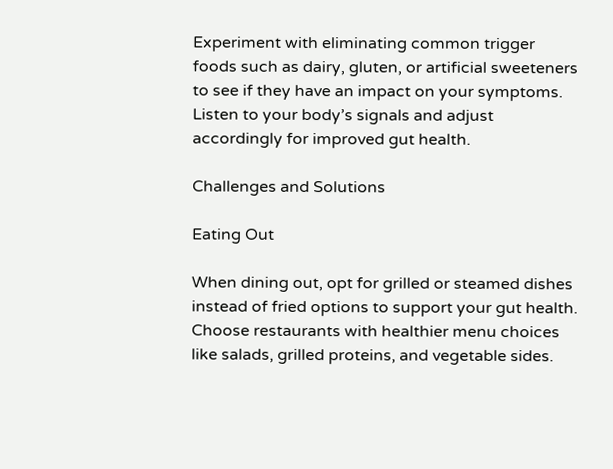Experiment with eliminating common trigger foods such as dairy, gluten, or artificial sweeteners to see if they have an impact on your symptoms. Listen to your body’s signals and adjust accordingly for improved gut health.

Challenges and Solutions

Eating Out

When dining out, opt for grilled or steamed dishes instead of fried options to support your gut health. Choose restaurants with healthier menu choices like salads, grilled proteins, and vegetable sides.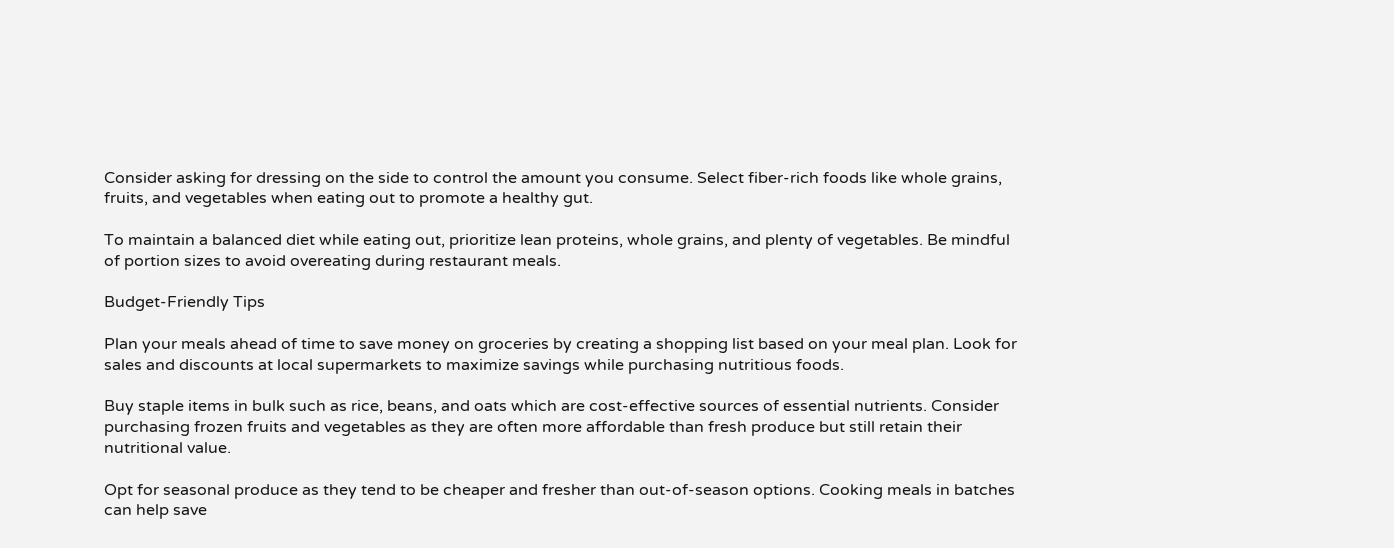Consider asking for dressing on the side to control the amount you consume. Select fiber-rich foods like whole grains, fruits, and vegetables when eating out to promote a healthy gut.

To maintain a balanced diet while eating out, prioritize lean proteins, whole grains, and plenty of vegetables. Be mindful of portion sizes to avoid overeating during restaurant meals.

Budget-Friendly Tips

Plan your meals ahead of time to save money on groceries by creating a shopping list based on your meal plan. Look for sales and discounts at local supermarkets to maximize savings while purchasing nutritious foods.

Buy staple items in bulk such as rice, beans, and oats which are cost-effective sources of essential nutrients. Consider purchasing frozen fruits and vegetables as they are often more affordable than fresh produce but still retain their nutritional value.

Opt for seasonal produce as they tend to be cheaper and fresher than out-of-season options. Cooking meals in batches can help save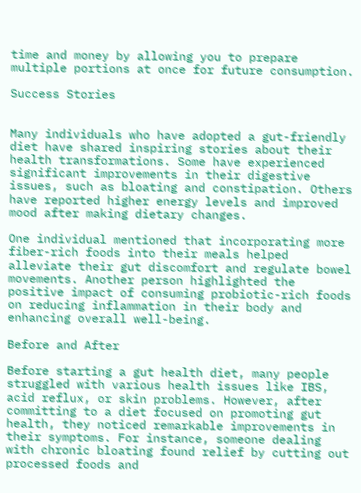time and money by allowing you to prepare multiple portions at once for future consumption.

Success Stories


Many individuals who have adopted a gut-friendly diet have shared inspiring stories about their health transformations. Some have experienced significant improvements in their digestive issues, such as bloating and constipation. Others have reported higher energy levels and improved mood after making dietary changes.

One individual mentioned that incorporating more fiber-rich foods into their meals helped alleviate their gut discomfort and regulate bowel movements. Another person highlighted the positive impact of consuming probiotic-rich foods on reducing inflammation in their body and enhancing overall well-being.

Before and After

Before starting a gut health diet, many people struggled with various health issues like IBS, acid reflux, or skin problems. However, after committing to a diet focused on promoting gut health, they noticed remarkable improvements in their symptoms. For instance, someone dealing with chronic bloating found relief by cutting out processed foods and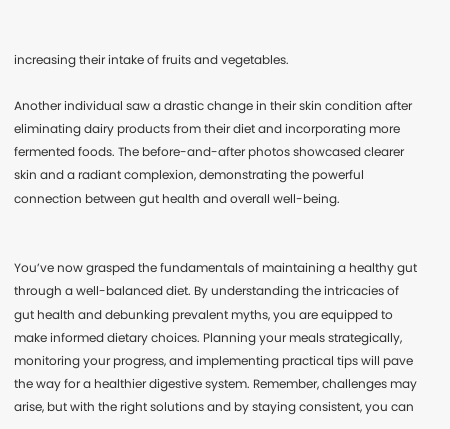increasing their intake of fruits and vegetables.

Another individual saw a drastic change in their skin condition after eliminating dairy products from their diet and incorporating more fermented foods. The before-and-after photos showcased clearer skin and a radiant complexion, demonstrating the powerful connection between gut health and overall well-being.


You’ve now grasped the fundamentals of maintaining a healthy gut through a well-balanced diet. By understanding the intricacies of gut health and debunking prevalent myths, you are equipped to make informed dietary choices. Planning your meals strategically, monitoring your progress, and implementing practical tips will pave the way for a healthier digestive system. Remember, challenges may arise, but with the right solutions and by staying consistent, you can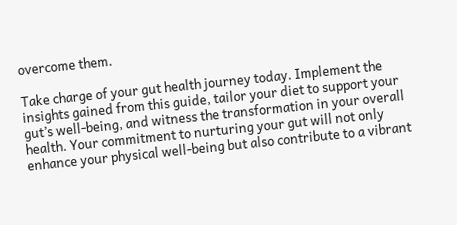overcome them.

Take charge of your gut health journey today. Implement the insights gained from this guide, tailor your diet to support your gut’s well-being, and witness the transformation in your overall health. Your commitment to nurturing your gut will not only enhance your physical well-being but also contribute to a vibrant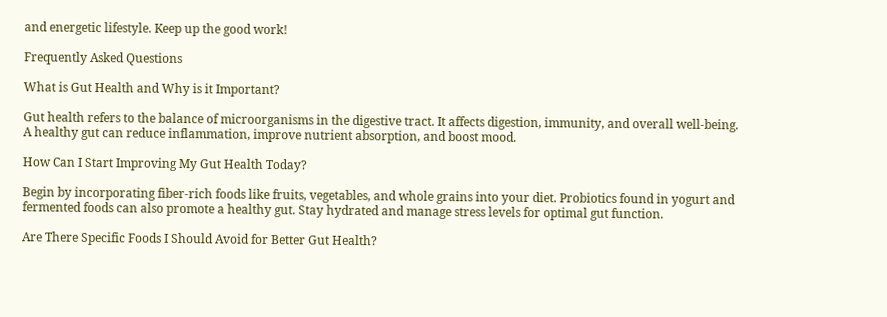and energetic lifestyle. Keep up the good work!

Frequently Asked Questions

What is Gut Health and Why is it Important?

Gut health refers to the balance of microorganisms in the digestive tract. It affects digestion, immunity, and overall well-being. A healthy gut can reduce inflammation, improve nutrient absorption, and boost mood.

How Can I Start Improving My Gut Health Today?

Begin by incorporating fiber-rich foods like fruits, vegetables, and whole grains into your diet. Probiotics found in yogurt and fermented foods can also promote a healthy gut. Stay hydrated and manage stress levels for optimal gut function.

Are There Specific Foods I Should Avoid for Better Gut Health?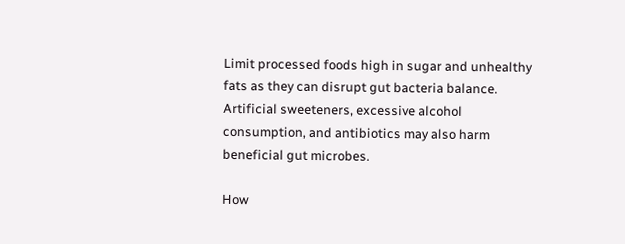Limit processed foods high in sugar and unhealthy fats as they can disrupt gut bacteria balance. Artificial sweeteners, excessive alcohol consumption, and antibiotics may also harm beneficial gut microbes.

How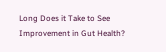Long Does it Take to See Improvement in Gut Health?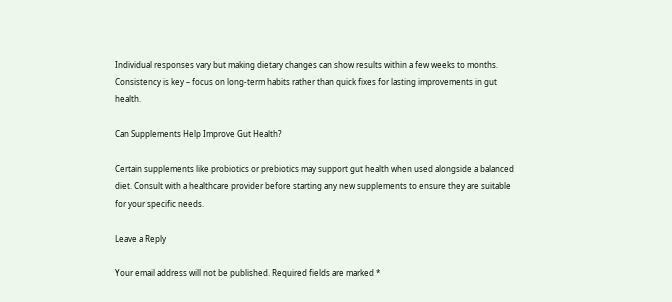Individual responses vary but making dietary changes can show results within a few weeks to months. Consistency is key – focus on long-term habits rather than quick fixes for lasting improvements in gut health.

Can Supplements Help Improve Gut Health?

Certain supplements like probiotics or prebiotics may support gut health when used alongside a balanced diet. Consult with a healthcare provider before starting any new supplements to ensure they are suitable for your specific needs.

Leave a Reply

Your email address will not be published. Required fields are marked *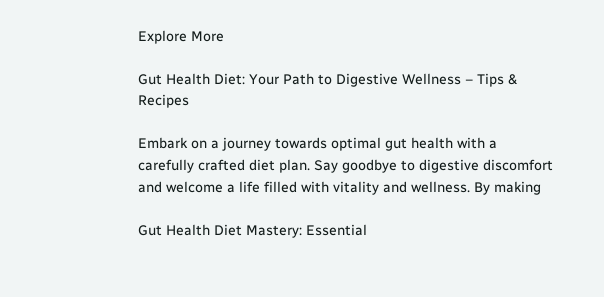Explore More

Gut Health Diet: Your Path to Digestive Wellness – Tips & Recipes

Embark on a journey towards optimal gut health with a carefully crafted diet plan. Say goodbye to digestive discomfort and welcome a life filled with vitality and wellness. By making

Gut Health Diet Mastery: Essential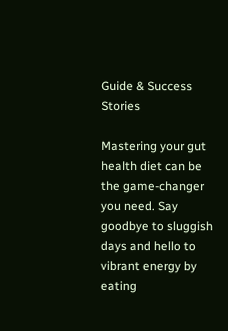Guide & Success Stories

Mastering your gut health diet can be the game-changer you need. Say goodbye to sluggish days and hello to vibrant energy by eating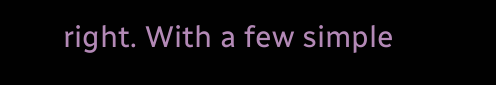right. With a few simple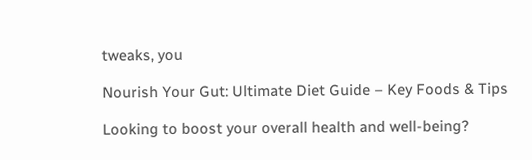tweaks, you

Nourish Your Gut: Ultimate Diet Guide – Key Foods & Tips

Looking to boost your overall health and well-being?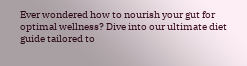Ever wondered how to nourish your gut for optimal wellness? Dive into our ultimate diet guide tailored to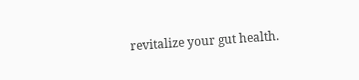revitalize your gut health.